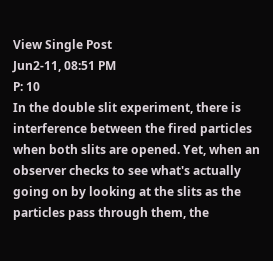View Single Post
Jun2-11, 08:51 PM
P: 10
In the double slit experiment, there is interference between the fired particles when both slits are opened. Yet, when an observer checks to see what's actually going on by looking at the slits as the particles pass through them, the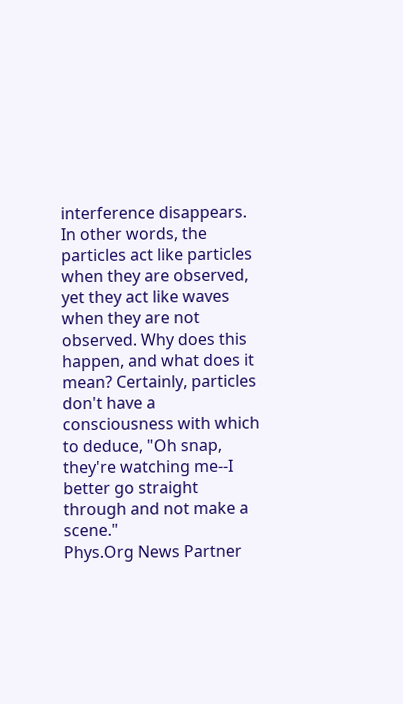interference disappears. In other words, the particles act like particles when they are observed, yet they act like waves when they are not observed. Why does this happen, and what does it mean? Certainly, particles don't have a consciousness with which to deduce, "Oh snap, they're watching me--I better go straight through and not make a scene."
Phys.Org News Partner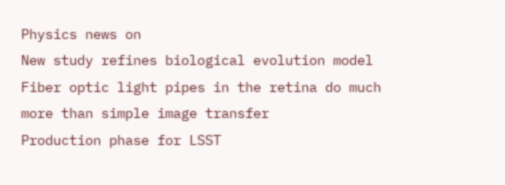Physics news on
New study refines biological evolution model
Fiber optic light pipes in the retina do much more than simple image transfer
Production phase for LSST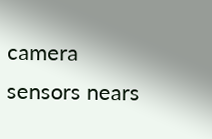camera sensors nears